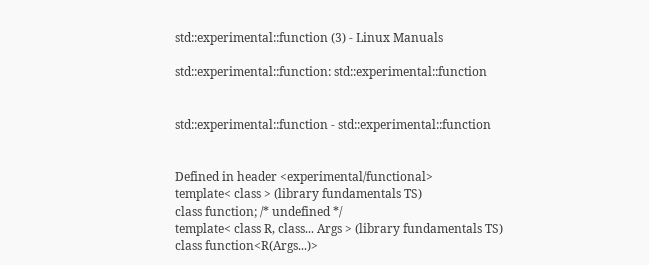std::experimental::function (3) - Linux Manuals

std::experimental::function: std::experimental::function


std::experimental::function - std::experimental::function


Defined in header <experimental/functional>
template< class > (library fundamentals TS)
class function; /* undefined */
template< class R, class... Args > (library fundamentals TS)
class function<R(Args...)>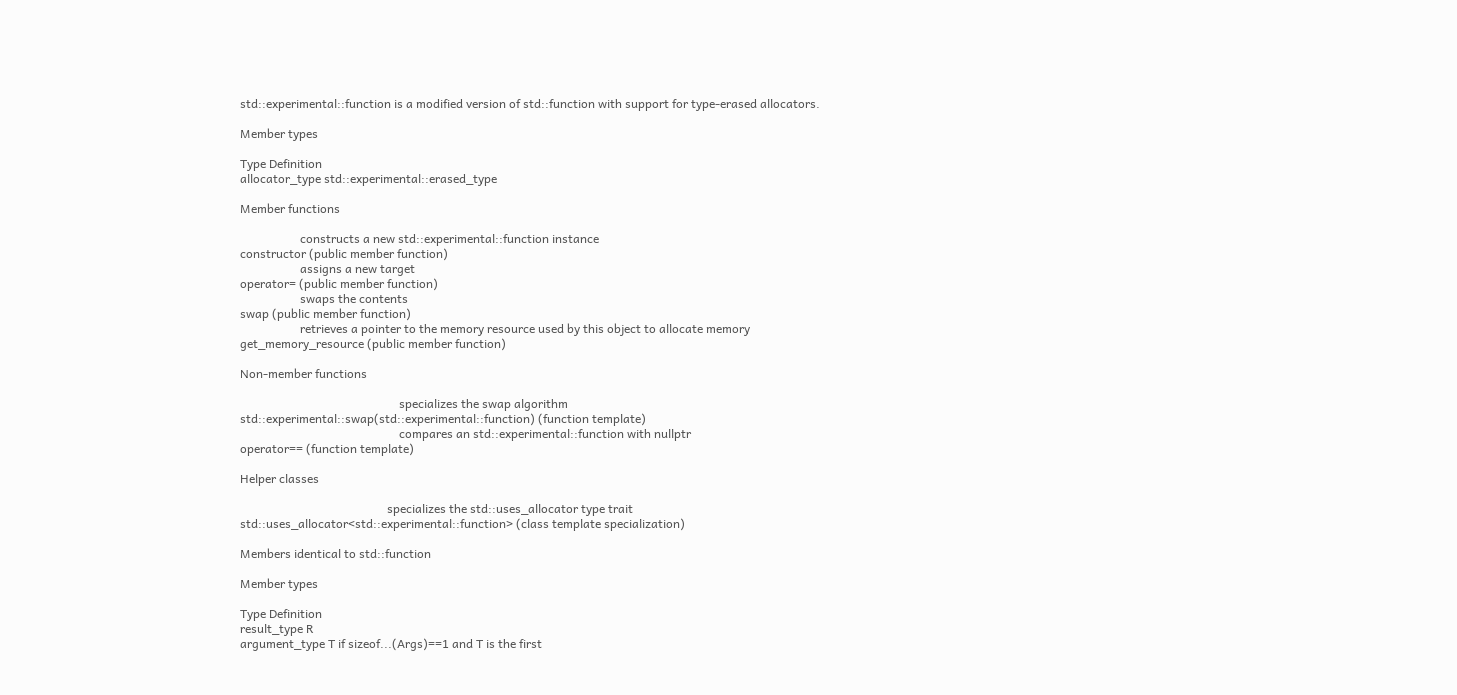std::experimental::function is a modified version of std::function with support for type-erased allocators.

Member types

Type Definition
allocator_type std::experimental::erased_type

Member functions

                    constructs a new std::experimental::function instance
constructor (public member function)
                    assigns a new target
operator= (public member function)
                    swaps the contents
swap (public member function)
                    retrieves a pointer to the memory resource used by this object to allocate memory
get_memory_resource (public member function)

Non-member functions

                                                     specializes the swap algorithm
std::experimental::swap(std::experimental::function) (function template)
                                                     compares an std::experimental::function with nullptr
operator== (function template)

Helper classes

                                                 specializes the std::uses_allocator type trait
std::uses_allocator<std::experimental::function> (class template specialization)

Members identical to std::function

Member types

Type Definition
result_type R
argument_type T if sizeof...(Args)==1 and T is the first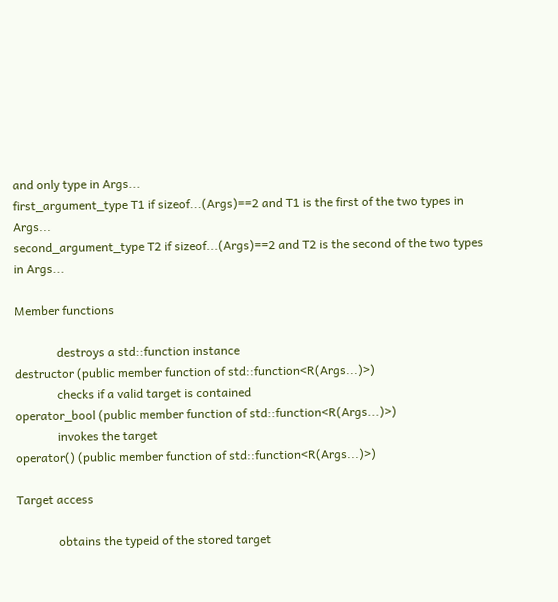and only type in Args...
first_argument_type T1 if sizeof...(Args)==2 and T1 is the first of the two types in Args...
second_argument_type T2 if sizeof...(Args)==2 and T2 is the second of the two types in Args...

Member functions

              destroys a std::function instance
destructor (public member function of std::function<R(Args...)>)
              checks if a valid target is contained
operator_bool (public member function of std::function<R(Args...)>)
              invokes the target
operator() (public member function of std::function<R(Args...)>)

Target access

              obtains the typeid of the stored target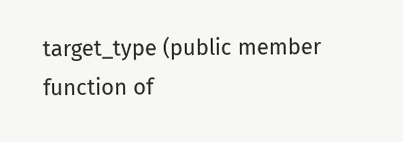target_type (public member function of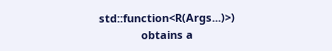std::function<R(Args...)>)
              obtains a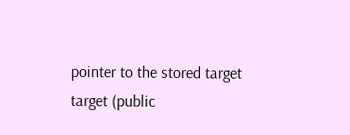pointer to the stored target
target (public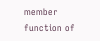member function of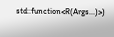std::function<R(Args...)>)